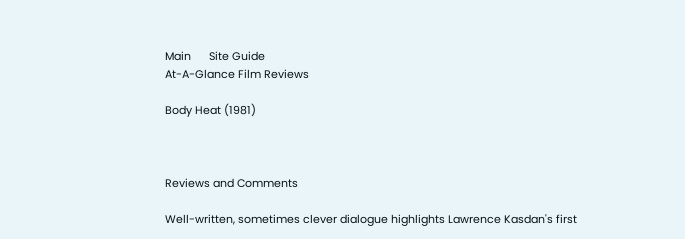Main      Site Guide
At-A-Glance Film Reviews

Body Heat (1981)



Reviews and Comments

Well-written, sometimes clever dialogue highlights Lawrence Kasdan's first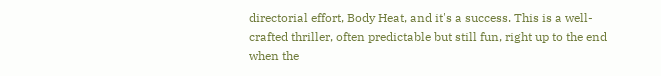directorial effort, Body Heat, and it's a success. This is a well-crafted thriller, often predictable but still fun, right up to the end when the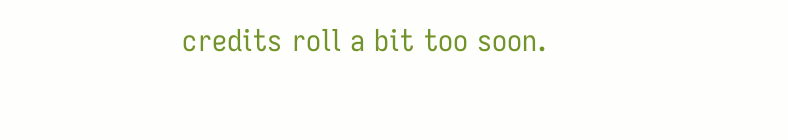credits roll a bit too soon.